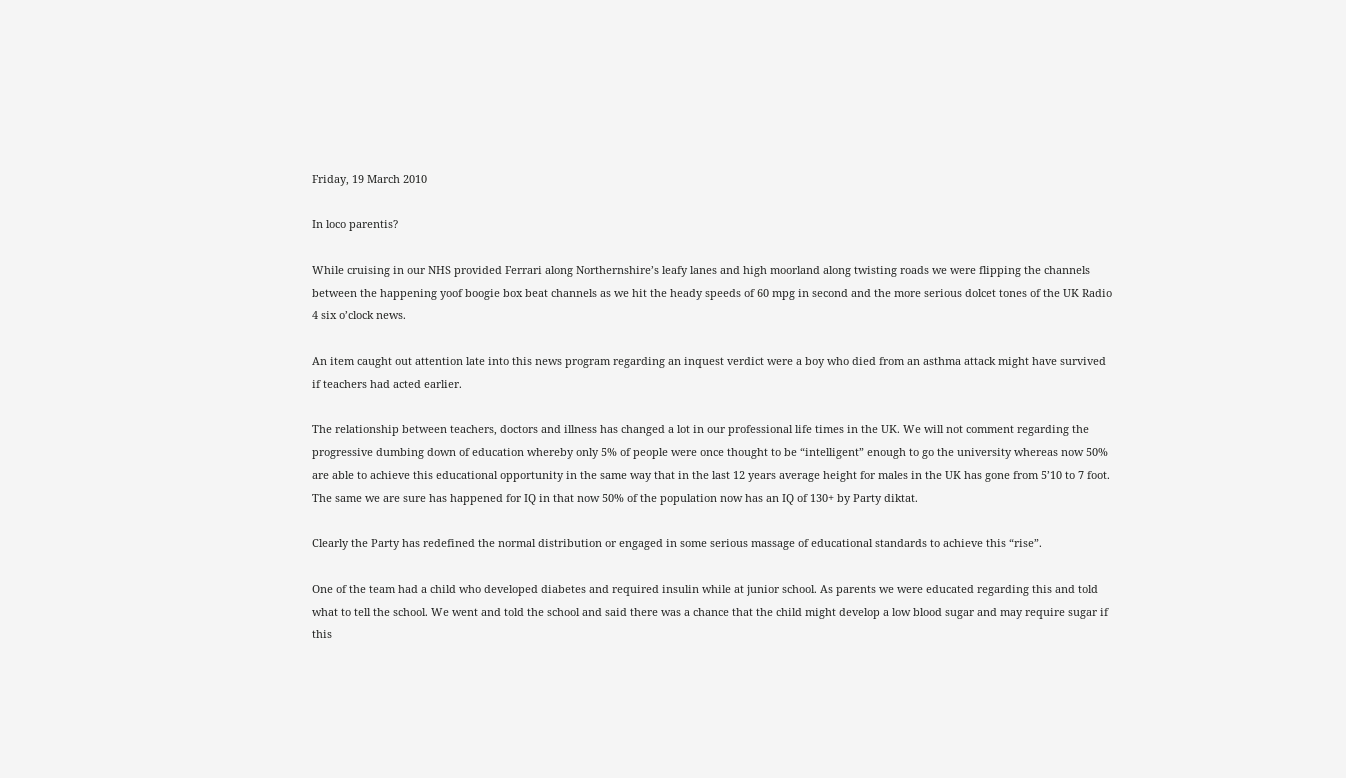Friday, 19 March 2010

In loco parentis?

While cruising in our NHS provided Ferrari along Northernshire’s leafy lanes and high moorland along twisting roads we were flipping the channels between the happening yoof boogie box beat channels as we hit the heady speeds of 60 mpg in second and the more serious dolcet tones of the UK Radio 4 six o’clock news.

An item caught out attention late into this news program regarding an inquest verdict were a boy who died from an asthma attack might have survived if teachers had acted earlier.

The relationship between teachers, doctors and illness has changed a lot in our professional life times in the UK. We will not comment regarding the progressive dumbing down of education whereby only 5% of people were once thought to be “intelligent” enough to go the university whereas now 50% are able to achieve this educational opportunity in the same way that in the last 12 years average height for males in the UK has gone from 5’10 to 7 foot. The same we are sure has happened for IQ in that now 50% of the population now has an IQ of 130+ by Party diktat.

Clearly the Party has redefined the normal distribution or engaged in some serious massage of educational standards to achieve this “rise”.

One of the team had a child who developed diabetes and required insulin while at junior school. As parents we were educated regarding this and told what to tell the school. We went and told the school and said there was a chance that the child might develop a low blood sugar and may require sugar if this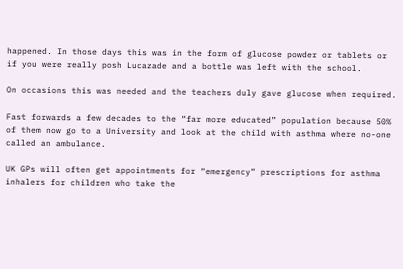happened. In those days this was in the form of glucose powder or tablets or if you were really posh Lucazade and a bottle was left with the school.

On occasions this was needed and the teachers duly gave glucose when required.

Fast forwards a few decades to the “far more educated” population because 50% of them now go to a University and look at the child with asthma where no-one called an ambulance.

UK GPs will often get appointments for “emergency” prescriptions for asthma inhalers for children who take the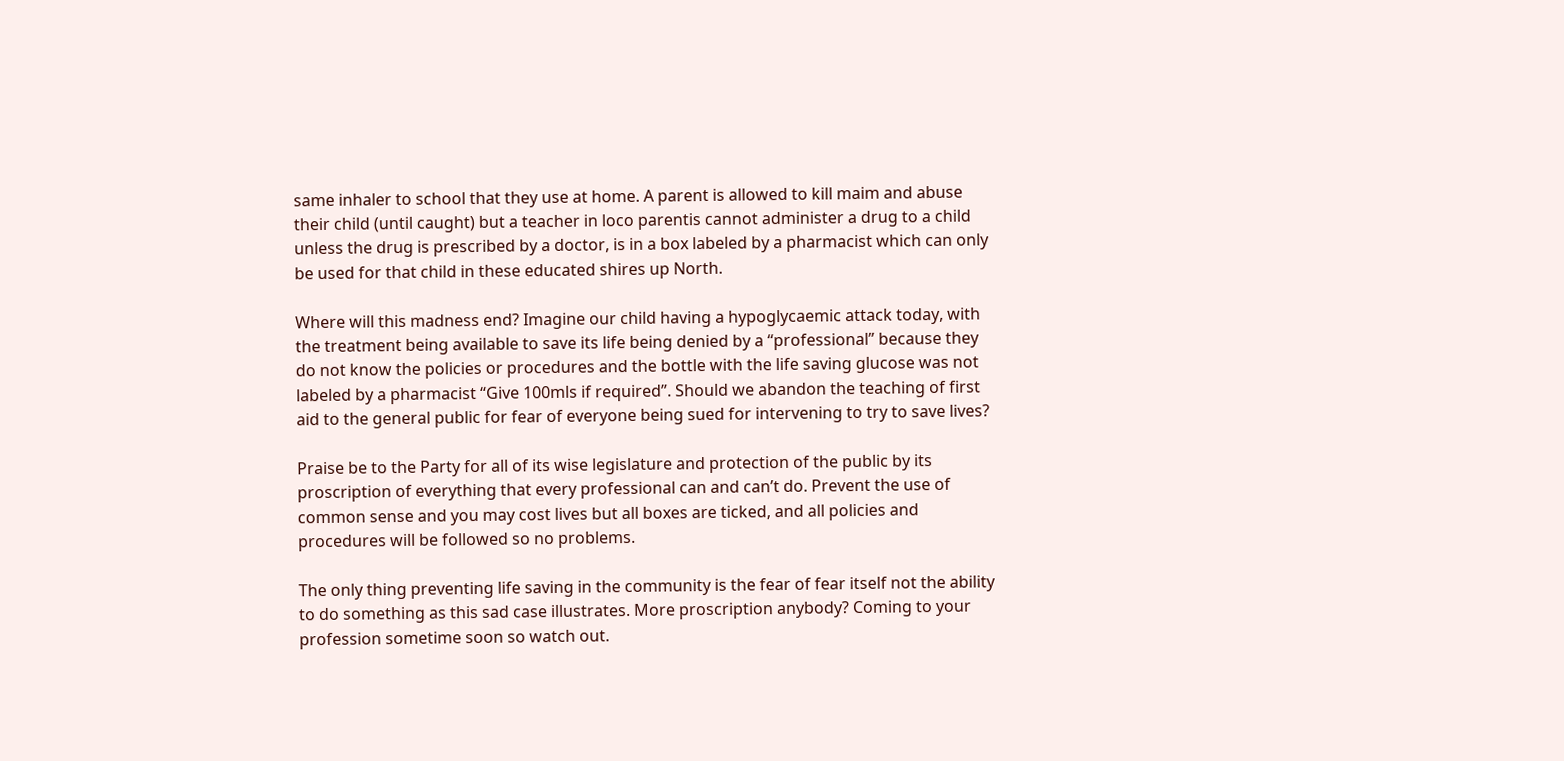same inhaler to school that they use at home. A parent is allowed to kill maim and abuse their child (until caught) but a teacher in loco parentis cannot administer a drug to a child unless the drug is prescribed by a doctor, is in a box labeled by a pharmacist which can only be used for that child in these educated shires up North.

Where will this madness end? Imagine our child having a hypoglycaemic attack today, with the treatment being available to save its life being denied by a “professional” because they do not know the policies or procedures and the bottle with the life saving glucose was not labeled by a pharmacist “Give 100mls if required”. Should we abandon the teaching of first aid to the general public for fear of everyone being sued for intervening to try to save lives?

Praise be to the Party for all of its wise legislature and protection of the public by its proscription of everything that every professional can and can’t do. Prevent the use of common sense and you may cost lives but all boxes are ticked, and all policies and procedures will be followed so no problems.

The only thing preventing life saving in the community is the fear of fear itself not the ability to do something as this sad case illustrates. More proscription anybody? Coming to your profession sometime soon so watch out.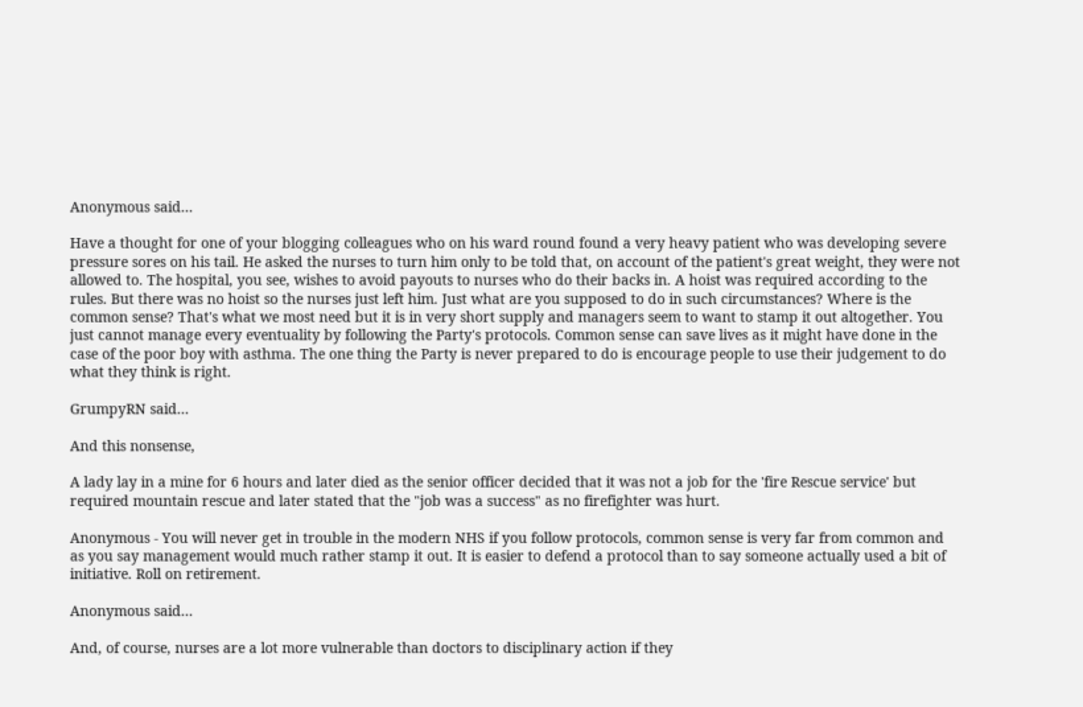Anonymous said...

Have a thought for one of your blogging colleagues who on his ward round found a very heavy patient who was developing severe pressure sores on his tail. He asked the nurses to turn him only to be told that, on account of the patient's great weight, they were not allowed to. The hospital, you see, wishes to avoid payouts to nurses who do their backs in. A hoist was required according to the rules. But there was no hoist so the nurses just left him. Just what are you supposed to do in such circumstances? Where is the common sense? That's what we most need but it is in very short supply and managers seem to want to stamp it out altogether. You just cannot manage every eventuality by following the Party's protocols. Common sense can save lives as it might have done in the case of the poor boy with asthma. The one thing the Party is never prepared to do is encourage people to use their judgement to do what they think is right.

GrumpyRN said...

And this nonsense,

A lady lay in a mine for 6 hours and later died as the senior officer decided that it was not a job for the 'fire Rescue service' but required mountain rescue and later stated that the "job was a success" as no firefighter was hurt.

Anonymous - You will never get in trouble in the modern NHS if you follow protocols, common sense is very far from common and as you say management would much rather stamp it out. It is easier to defend a protocol than to say someone actually used a bit of initiative. Roll on retirement.

Anonymous said...

And, of course, nurses are a lot more vulnerable than doctors to disciplinary action if they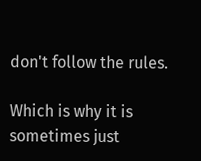don't follow the rules.

Which is why it is sometimes just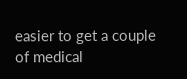easier to get a couple of medical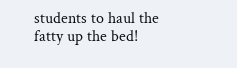students to haul the fatty up the bed!